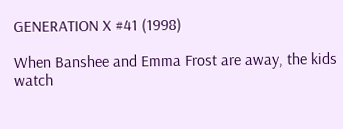GENERATION X #41 (1998)

When Banshee and Emma Frost are away, the kids watch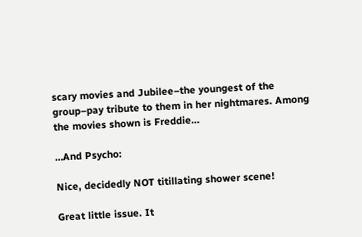scary movies and Jubilee–the youngest of the group–pay tribute to them in her nightmares. Among the movies shown is Freddie…

…And Psycho:

Nice, decidedly NOT titillating shower scene!

Great little issue. It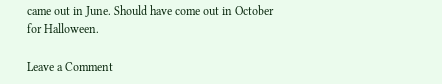came out in June. Should have come out in October for Halloween.

Leave a Comment